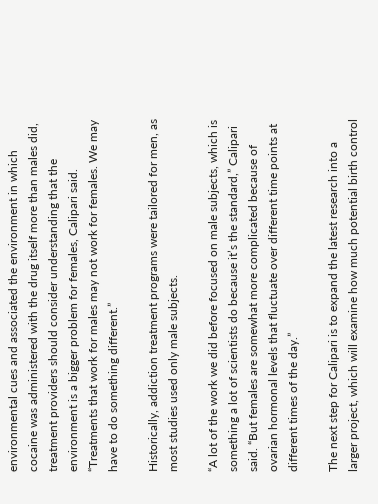environmental cues and associated the environment in which cocaine was administered with the drug itself more than males did, treatment providers should consider understanding that the environment is a bigger problem for females, Calipari said. “Treatments that work for males may not work for females. We may have to do something different.”

Historically, addiction treatment programs were tailored for men, as most studies used only male subjects.

“A lot of the work we did before focused on male subjects, which is something a lot of scientists do because it’s the standard,” Calipari said. “But females are somewhat more complicated because of ovarian hormonal levels that fluctuate over different time points at different times of the day.”

The next step for Calipari is to expand the latest research into a larger project, which will examine how much potential birth control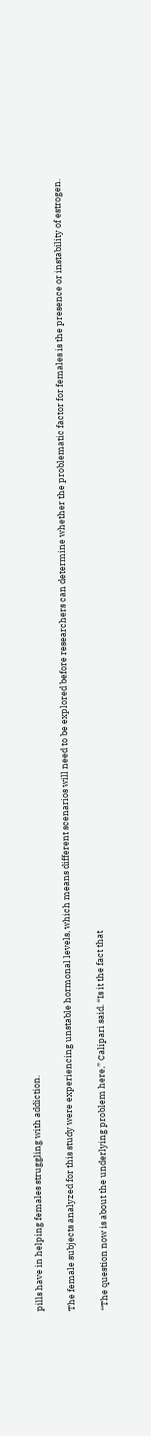pills have in helping females struggling with addiction.

The female subjects analyzed for this study were experiencing unstable hormonal levels, which means different scenarios will need to be explored before researchers can determine whether the problematic factor for females is the presence or instability of estrogen.

“The question now is about the underlying problem here,” Calipari said. “Is it the fact that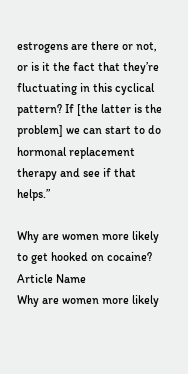estrogens are there or not, or is it the fact that they’re fluctuating in this cyclical pattern? If [the latter is the problem] we can start to do hormonal replacement therapy and see if that helps.”

Why are women more likely to get hooked on cocaine?
Article Name
Why are women more likely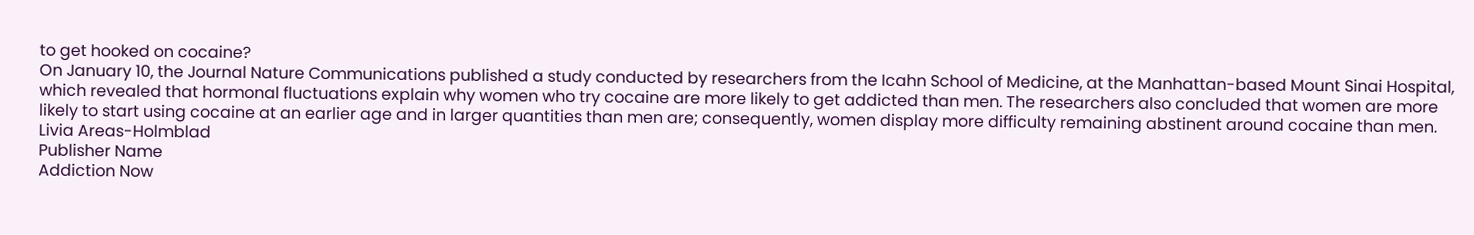to get hooked on cocaine?
On January 10, the Journal Nature Communications published a study conducted by researchers from the Icahn School of Medicine, at the Manhattan-based Mount Sinai Hospital, which revealed that hormonal fluctuations explain why women who try cocaine are more likely to get addicted than men. The researchers also concluded that women are more likely to start using cocaine at an earlier age and in larger quantities than men are; consequently, women display more difficulty remaining abstinent around cocaine than men.
Livia Areas-Holmblad
Publisher Name
Addiction Now